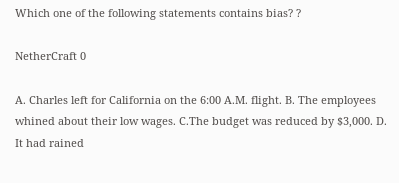Which one of the following statements contains bias? ?

NetherCraft 0

A. Charles left for California on the 6:00 A.M. flight. B. The employees whined about their low wages. C.The budget was reduced by $3,000. D. It had rained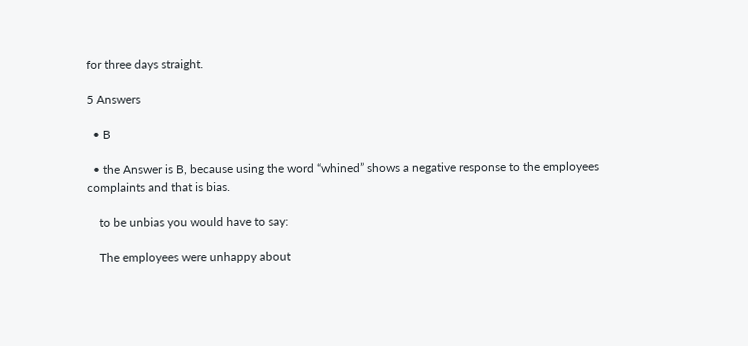for three days straight.

5 Answers

  • B

  • the Answer is B, because using the word “whined” shows a negative response to the employees complaints and that is bias.

    to be unbias you would have to say:

    The employees were unhappy about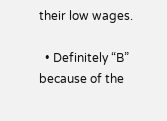their low wages.

  • Definitely “B” because of the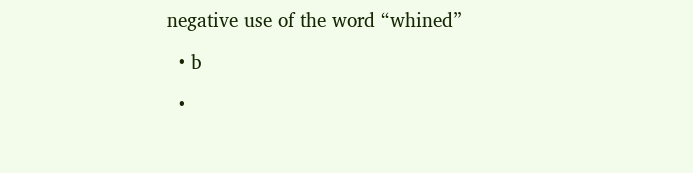negative use of the word “whined”

  • b

  •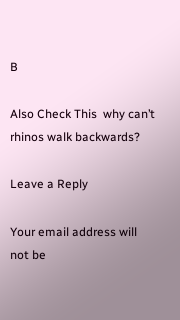B

Also Check This  why can’t rhinos walk backwards?

Leave a Reply

Your email address will not be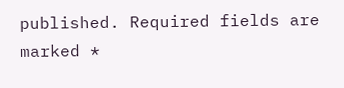published. Required fields are marked *